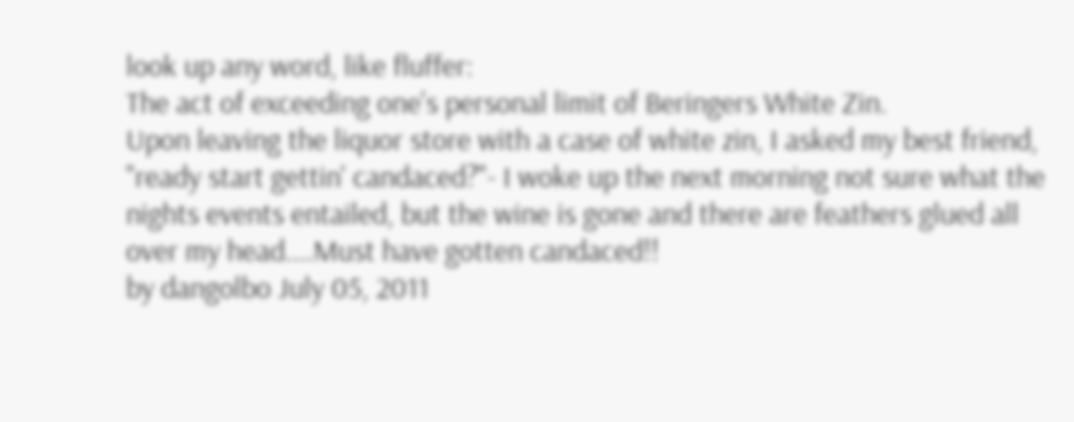look up any word, like fluffer:
The act of exceeding one's personal limit of Beringers White Zin.
Upon leaving the liquor store with a case of white zin, I asked my best friend, "ready start gettin' candaced?"- I woke up the next morning not sure what the nights events entailed, but the wine is gone and there are feathers glued all over my head....Must have gotten candaced!!
by dangolbo July 05, 2011